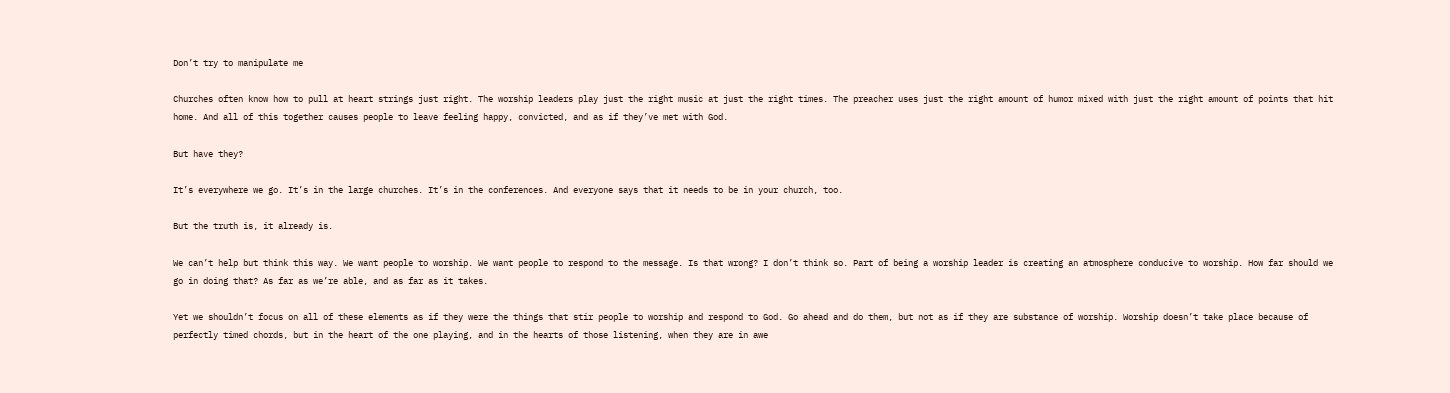Don’t try to manipulate me

Churches often know how to pull at heart strings just right. The worship leaders play just the right music at just the right times. The preacher uses just the right amount of humor mixed with just the right amount of points that hit home. And all of this together causes people to leave feeling happy, convicted, and as if they’ve met with God.

But have they?

It’s everywhere we go. It’s in the large churches. It’s in the conferences. And everyone says that it needs to be in your church, too.

But the truth is, it already is.

We can’t help but think this way. We want people to worship. We want people to respond to the message. Is that wrong? I don’t think so. Part of being a worship leader is creating an atmosphere conducive to worship. How far should we go in doing that? As far as we’re able, and as far as it takes.

Yet we shouldn’t focus on all of these elements as if they were the things that stir people to worship and respond to God. Go ahead and do them, but not as if they are substance of worship. Worship doesn’t take place because of perfectly timed chords, but in the heart of the one playing, and in the hearts of those listening, when they are in awe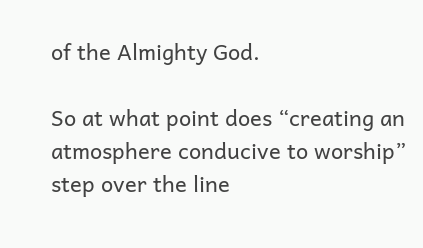of the Almighty God.

So at what point does “creating an atmosphere conducive to worship” step over the line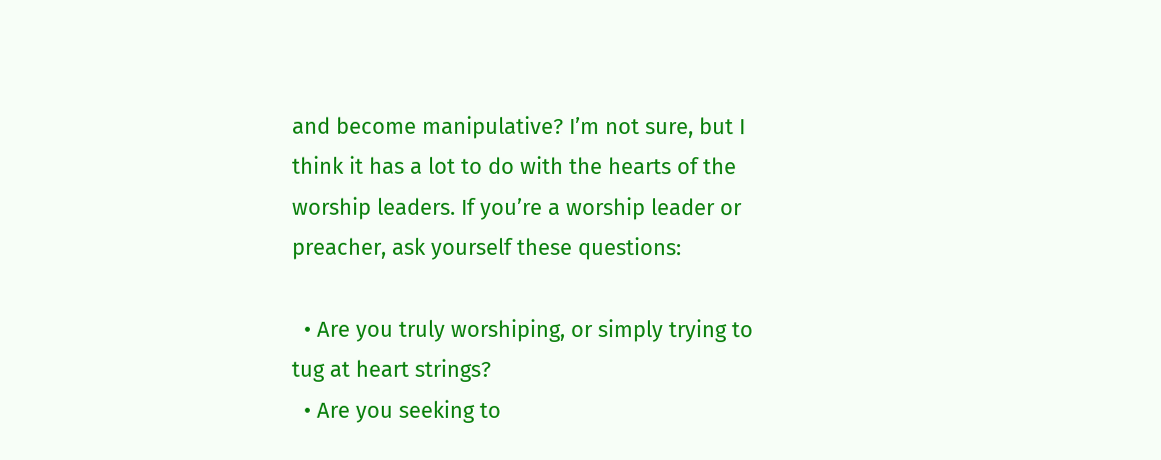and become manipulative? I’m not sure, but I think it has a lot to do with the hearts of the worship leaders. If you’re a worship leader or preacher, ask yourself these questions:

  • Are you truly worshiping, or simply trying to tug at heart strings?
  • Are you seeking to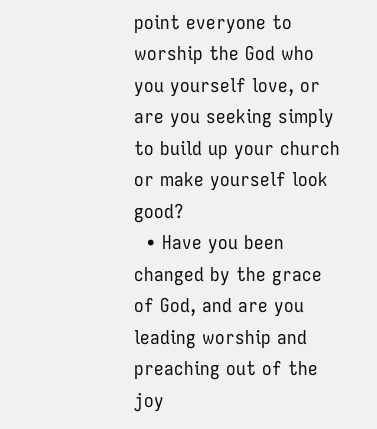point everyone to worship the God who you yourself love, or are you seeking simply to build up your church or make yourself look good?
  • Have you been changed by the grace of God, and are you leading worship and preaching out of the joy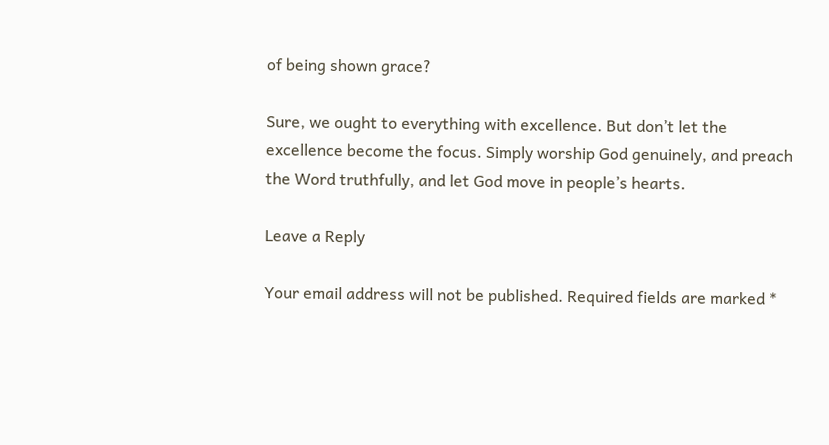of being shown grace?

Sure, we ought to everything with excellence. But don’t let the excellence become the focus. Simply worship God genuinely, and preach the Word truthfully, and let God move in people’s hearts.

Leave a Reply

Your email address will not be published. Required fields are marked *